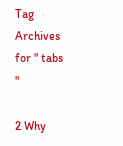Tag Archives for " tabs "

2 Why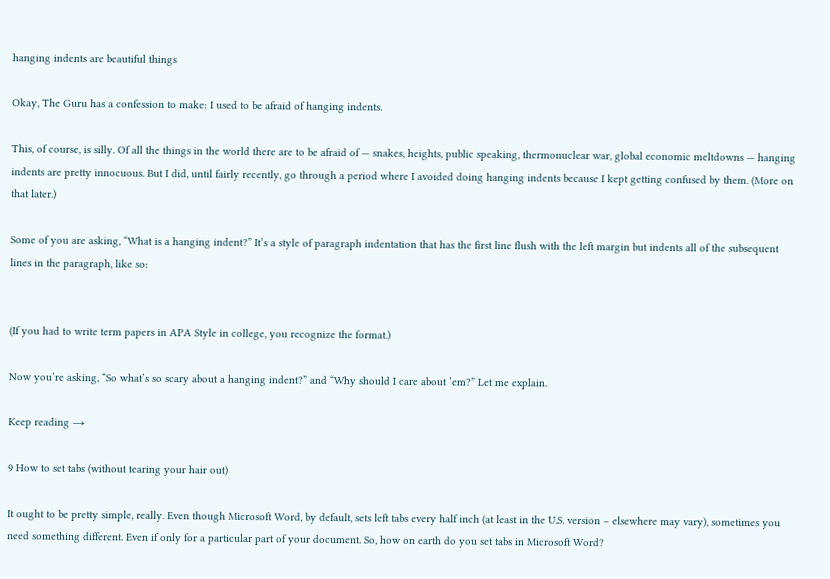hanging indents are beautiful things

Okay, The Guru has a confession to make: I used to be afraid of hanging indents.

This, of course, is silly. Of all the things in the world there are to be afraid of — snakes, heights, public speaking, thermonuclear war, global economic meltdowns — hanging indents are pretty innocuous. But I did, until fairly recently, go through a period where I avoided doing hanging indents because I kept getting confused by them. (More on that later.)

Some of you are asking, “What is a hanging indent?” It’s a style of paragraph indentation that has the first line flush with the left margin but indents all of the subsequent lines in the paragraph, like so:


(If you had to write term papers in APA Style in college, you recognize the format.)

Now you’re asking, “So what’s so scary about a hanging indent?” and “Why should I care about ’em?” Let me explain.

Keep reading →

9 How to set tabs (without tearing your hair out)

It ought to be pretty simple, really. Even though Microsoft Word, by default, sets left tabs every half inch (at least in the U.S. version – elsewhere may vary), sometimes you need something different. Even if only for a particular part of your document. So, how on earth do you set tabs in Microsoft Word?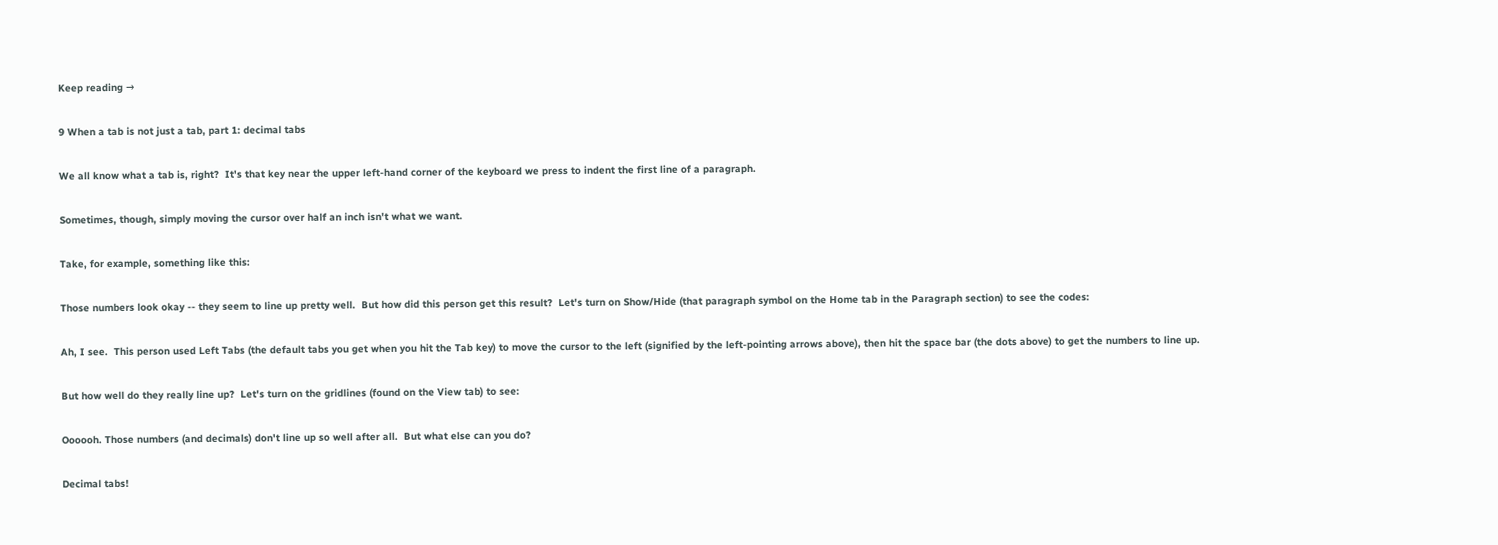Keep reading →

9 When a tab is not just a tab, part 1: decimal tabs

We all know what a tab is, right?  It's that key near the upper left-hand corner of the keyboard we press to indent the first line of a paragraph.

Sometimes, though, simply moving the cursor over half an inch isn't what we want.

Take, for example, something like this:

Those numbers look okay -- they seem to line up pretty well.  But how did this person get this result?  Let's turn on Show/Hide (that paragraph symbol on the Home tab in the Paragraph section) to see the codes:

Ah, I see.  This person used Left Tabs (the default tabs you get when you hit the Tab key) to move the cursor to the left (signified by the left-pointing arrows above), then hit the space bar (the dots above) to get the numbers to line up.

But how well do they really line up?  Let's turn on the gridlines (found on the View tab) to see:

Oooooh. Those numbers (and decimals) don't line up so well after all.  But what else can you do?

Decimal tabs!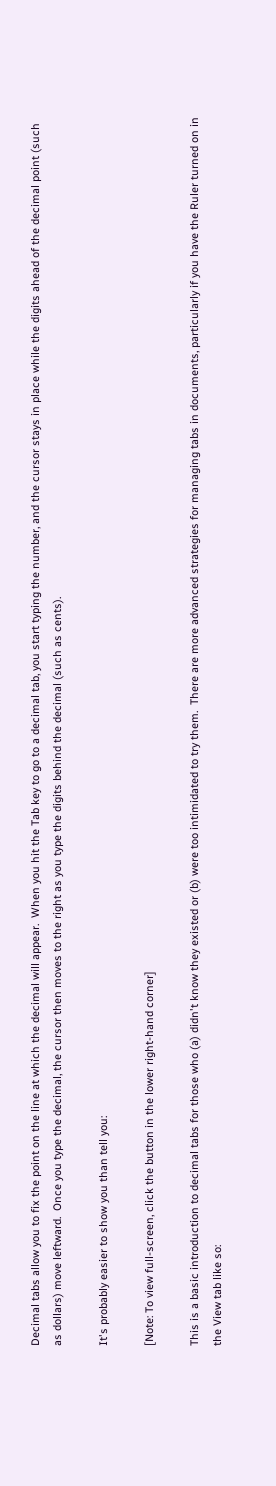Decimal tabs allow you to fix the point on the line at which the decimal will appear.  When you hit the Tab key to go to a decimal tab, you start typing the number, and the cursor stays in place while the digits ahead of the decimal point (such as dollars) move leftward.  Once you type the decimal, the cursor then moves to the right as you type the digits behind the decimal (such as cents).

It's probably easier to show you than tell you:

[Note: To view full-screen, click the button in the lower right-hand corner]

This is a basic introduction to decimal tabs for those who (a) didn't know they existed or (b) were too intimidated to try them.  There are more advanced strategies for managing tabs in documents, particularly if you have the Ruler turned on in the View tab like so: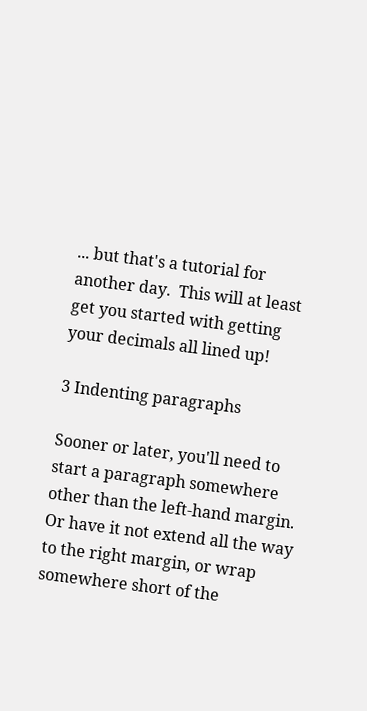... but that's a tutorial for another day.  This will at least get you started with getting your decimals all lined up!

3 Indenting paragraphs

Sooner or later, you'll need to start a paragraph somewhere other than the left-hand margin. Or have it not extend all the way to the right margin, or wrap somewhere short of the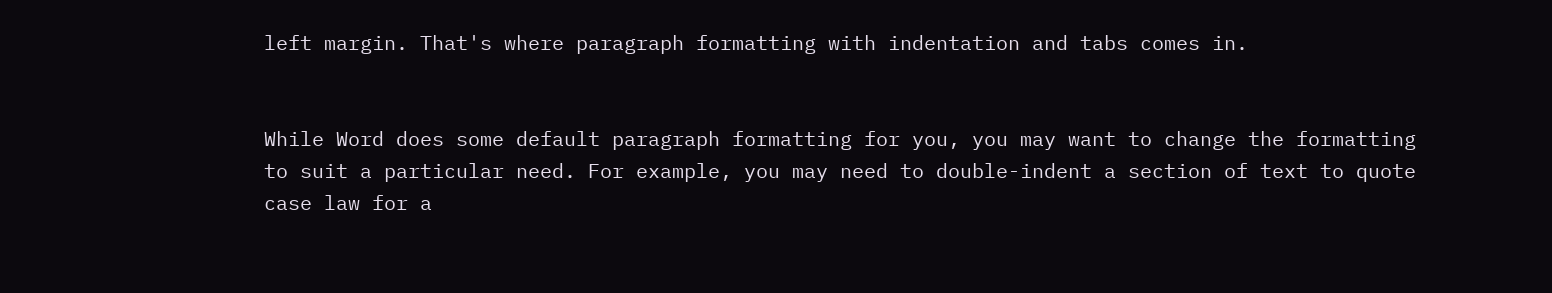left margin. That's where paragraph formatting with indentation and tabs comes in.


While Word does some default paragraph formatting for you, you may want to change the formatting to suit a particular need. For example, you may need to double-indent a section of text to quote case law for a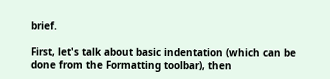brief.

First, let's talk about basic indentation (which can be done from the Formatting toolbar), then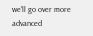we'll go over more advanced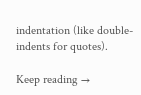indentation (like double-indents for quotes).

Keep reading →